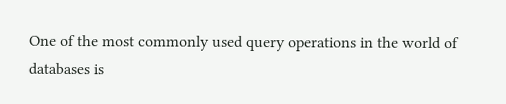One of the most commonly used query operations in the world of databases is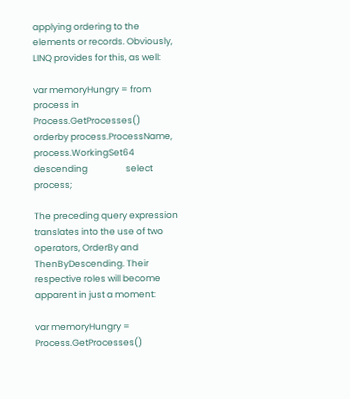applying ordering to the elements or records. Obviously, LINQ provides for this, as well:

var memoryHungry = from process in Process.GetProcesses()                   orderby process.ProcessName, process.WorkingSet64 descending                   select process;

The preceding query expression translates into the use of two operators, OrderBy and ThenByDescending. Their respective roles will become apparent in just a moment:

var memoryHungry = Process.GetProcesses()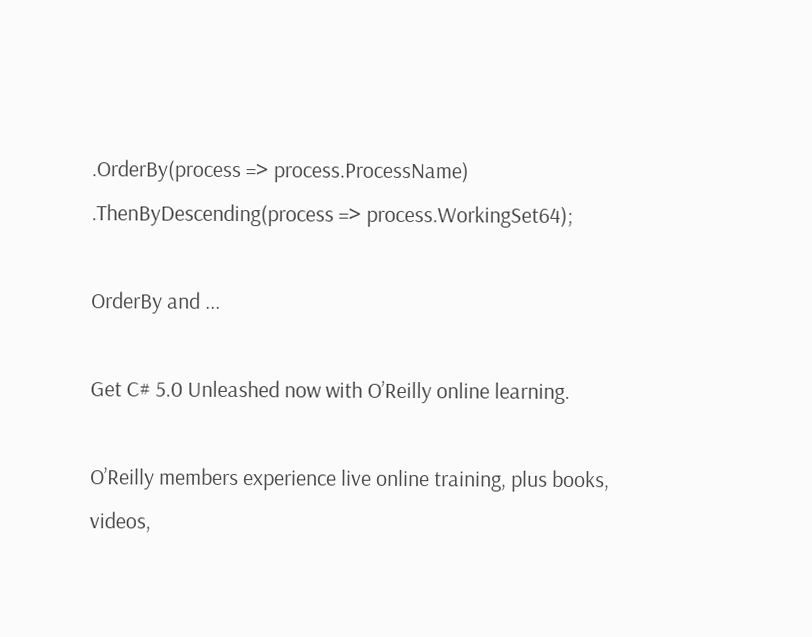.OrderBy(process => process.ProcessName)                   .ThenByDescending(process => process.WorkingSet64);

OrderBy and ...

Get C# 5.0 Unleashed now with O’Reilly online learning.

O’Reilly members experience live online training, plus books, videos,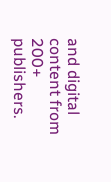and digital content from 200+ publishers.